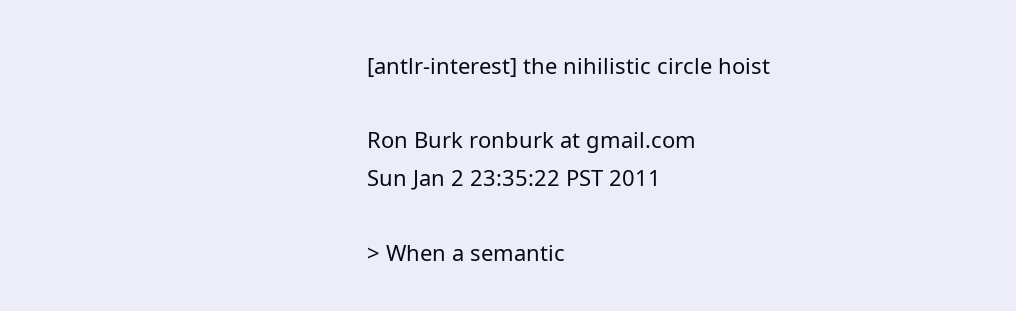[antlr-interest] the nihilistic circle hoist

Ron Burk ronburk at gmail.com
Sun Jan 2 23:35:22 PST 2011

> When a semantic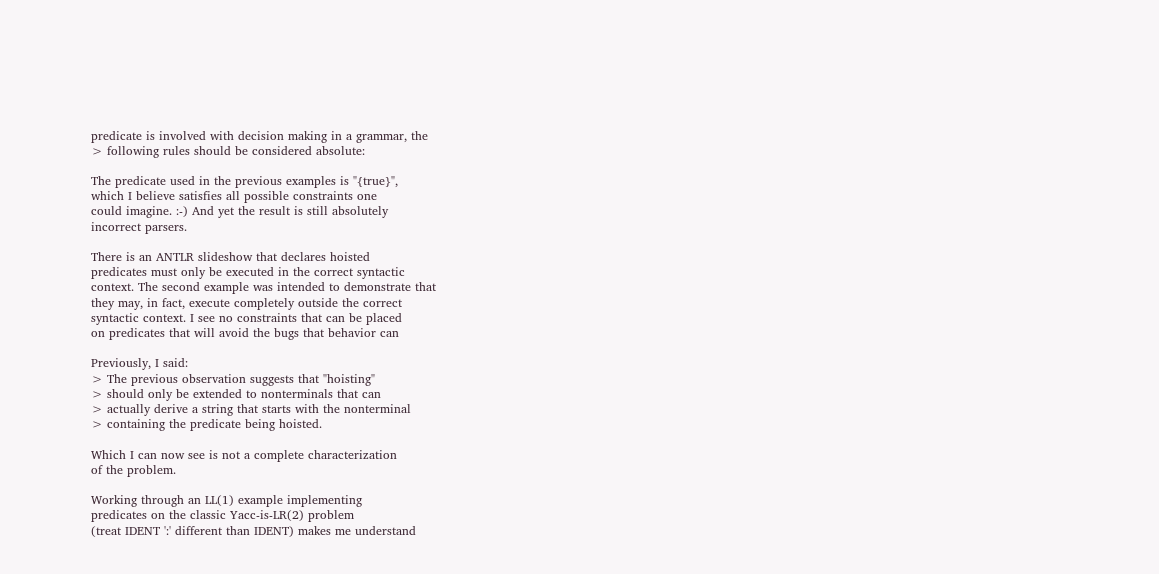predicate is involved with decision making in a grammar, the
> following rules should be considered absolute:

The predicate used in the previous examples is "{true}",
which I believe satisfies all possible constraints one
could imagine. :-) And yet the result is still absolutely
incorrect parsers.

There is an ANTLR slideshow that declares hoisted
predicates must only be executed in the correct syntactic
context. The second example was intended to demonstrate that
they may, in fact, execute completely outside the correct
syntactic context. I see no constraints that can be placed
on predicates that will avoid the bugs that behavior can

Previously, I said:
> The previous observation suggests that "hoisting"
> should only be extended to nonterminals that can
> actually derive a string that starts with the nonterminal
> containing the predicate being hoisted.

Which I can now see is not a complete characterization
of the problem.

Working through an LL(1) example implementing
predicates on the classic Yacc-is-LR(2) problem
(treat IDENT ':' different than IDENT) makes me understand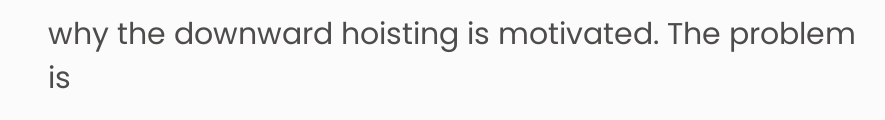why the downward hoisting is motivated. The problem is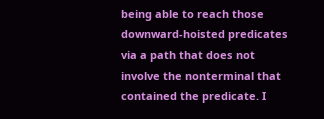being able to reach those downward-hoisted predicates
via a path that does not involve the nonterminal that
contained the predicate. I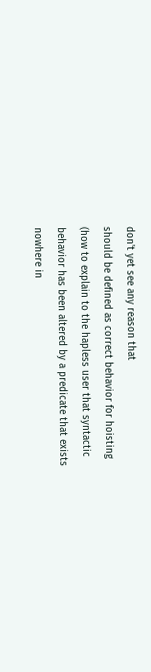don't yet see any reason that
should be defined as correct behavior for hoisting
(how to explain to the hapless user that syntactic
behavior has been altered by a predicate that exists
nowhere in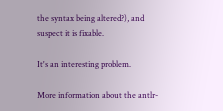the syntax being altered?), and
suspect it is fixable.

It's an interesting problem.

More information about the antlr-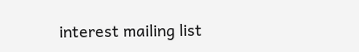interest mailing list